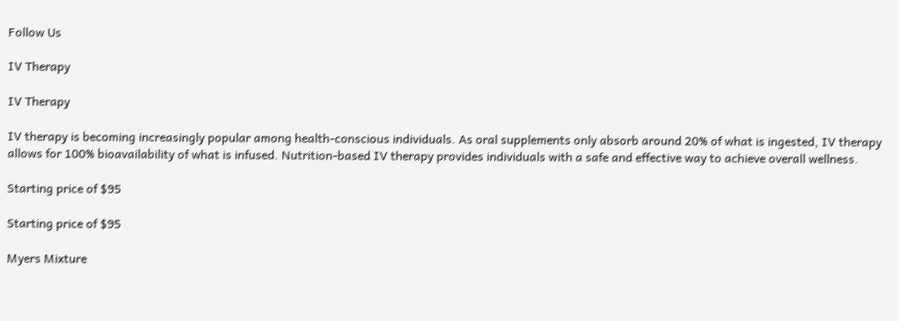Follow Us

IV Therapy

IV Therapy

IV therapy is becoming increasingly popular among health-conscious individuals. As oral supplements only absorb around 20% of what is ingested, IV therapy allows for 100% bioavailability of what is infused. Nutrition-based IV therapy provides individuals with a safe and effective way to achieve overall wellness.

Starting price of $95

Starting price of $95

Myers Mixture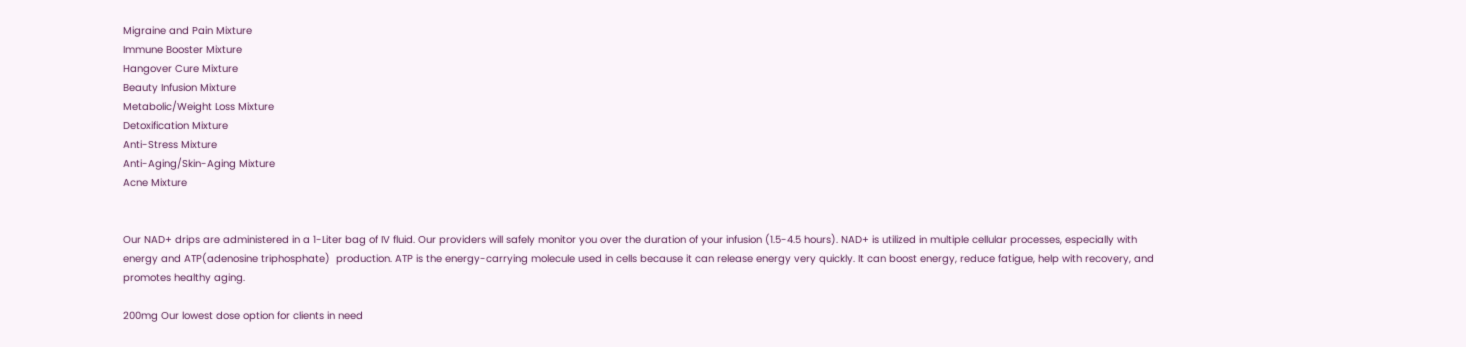Migraine and Pain Mixture
Immune Booster Mixture
Hangover Cure Mixture
Beauty Infusion Mixture
Metabolic/Weight Loss Mixture
Detoxification Mixture
Anti-Stress Mixture
Anti-Aging/Skin-Aging Mixture
Acne Mixture


Our NAD+ drips are administered in a 1-Liter bag of IV fluid. Our providers will safely monitor you over the duration of your infusion (1.5-4.5 hours). NAD+ is utilized in multiple cellular processes, especially with energy and ATP(adenosine triphosphate)  production. ATP is the energy-carrying molecule used in cells because it can release energy very quickly. It can boost energy, reduce fatigue, help with recovery, and promotes healthy aging.

200mg Our lowest dose option for clients in need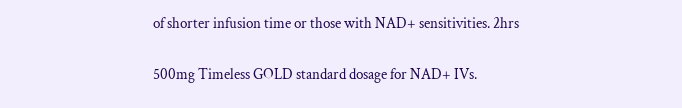of shorter infusion time or those with NAD+ sensitivities. 2hrs

500mg Timeless GOLD standard dosage for NAD+ IVs.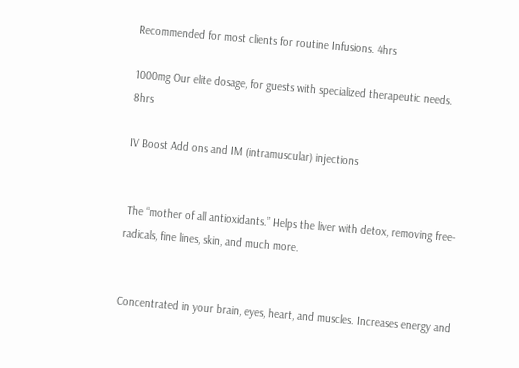Recommended for most clients for routine Infusions. 4hrs

1000mg Our elite dosage, for guests with specialized therapeutic needs. 8hrs

IV Boost Add ons and IM (intramuscular) injections


 The “mother of all antioxidants.” Helps the liver with detox, removing free-radicals, fine lines, skin, and much more.


Concentrated in your brain, eyes, heart, and muscles. Increases energy and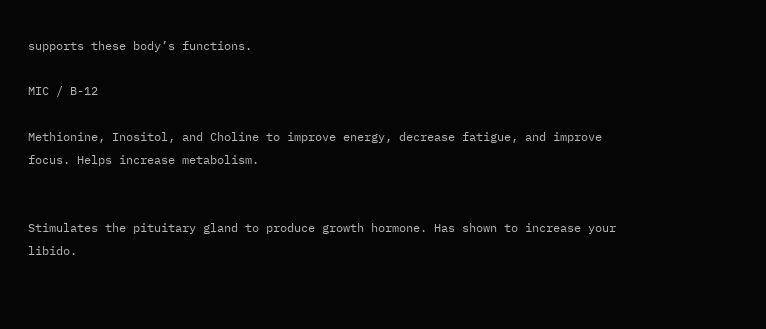supports these body’s functions.

MIC / B-12

Methionine, Inositol, and Choline to improve energy, decrease fatigue, and improve focus. Helps increase metabolism.


Stimulates the pituitary gland to produce growth hormone. Has shown to increase your libido.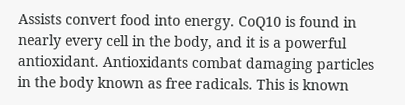Assists convert food into energy. CoQ10 is found in nearly every cell in the body, and it is a powerful antioxidant. Antioxidants combat damaging particles in the body known as free radicals. This is known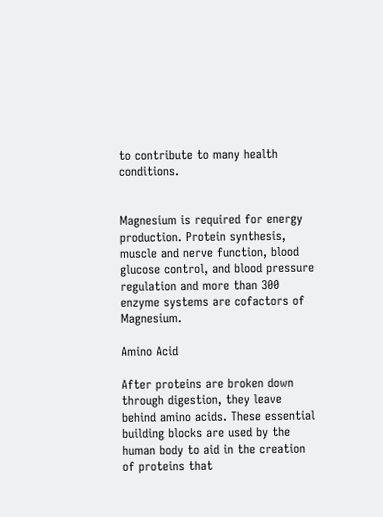to contribute to many health conditions.


Magnesium is required for energy production. Protein synthesis, muscle and nerve function, blood glucose control, and blood pressure regulation and more than 300 enzyme systems are cofactors of Magnesium.

Amino Acid

After proteins are broken down through digestion, they leave behind amino acids. These essential building blocks are used by the human body to aid in the creation of proteins that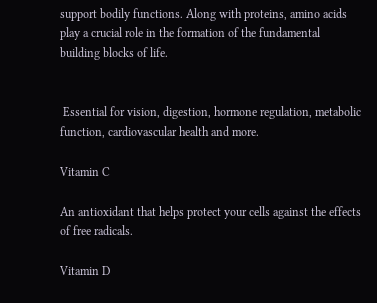support bodily functions. Along with proteins, amino acids play a crucial role in the formation of the fundamental building blocks of life.


 Essential for vision, digestion, hormone regulation, metabolic function, cardiovascular health and more.

Vitamin C

An antioxidant that helps protect your cells against the effects of free radicals.

Vitamin D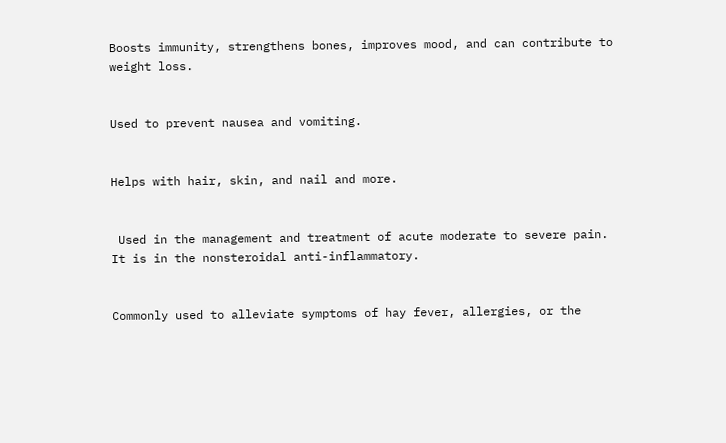Boosts immunity, strengthens bones, improves mood, and can contribute to weight loss.


Used to prevent nausea and vomiting.


Helps with hair, skin, and nail and more.


 Used in the management and treatment of acute moderate to severe pain. It is in the nonsteroidal anti-inflammatory.


Commonly used to alleviate symptoms of hay fever, allergies, or the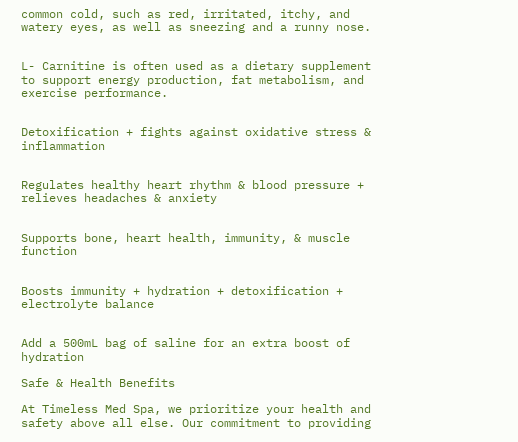common cold, such as red, irritated, itchy, and watery eyes, as well as sneezing and a runny nose.


L- Carnitine is often used as a dietary supplement to support energy production, fat metabolism, and exercise performance.


Detoxification + fights against oxidative stress & inflammation


Regulates healthy heart rhythm & blood pressure + relieves headaches & anxiety


Supports bone, heart health, immunity, & muscle function


Boosts immunity + hydration + detoxification + electrolyte balance


Add a 500mL bag of saline for an extra boost of hydration

Safe & Health Benefits

At Timeless Med Spa, we prioritize your health and safety above all else. Our commitment to providing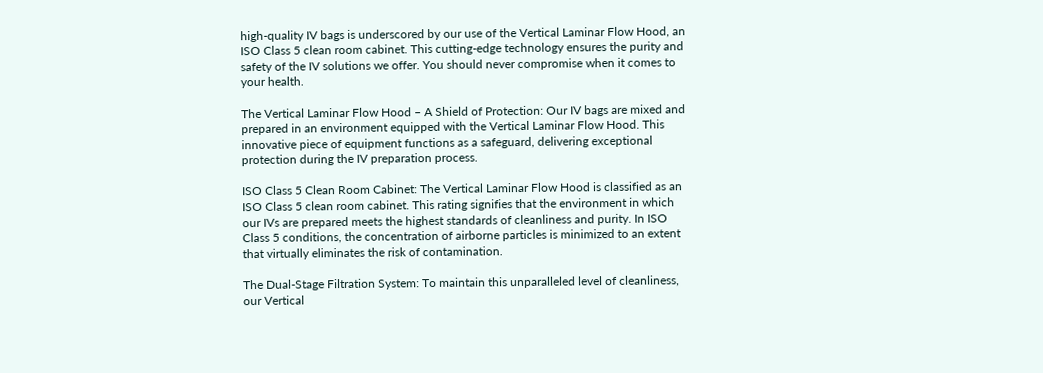high-quality IV bags is underscored by our use of the Vertical Laminar Flow Hood, an ISO Class 5 clean room cabinet. This cutting-edge technology ensures the purity and safety of the IV solutions we offer. You should never compromise when it comes to your health.

The Vertical Laminar Flow Hood – A Shield of Protection: Our IV bags are mixed and prepared in an environment equipped with the Vertical Laminar Flow Hood. This innovative piece of equipment functions as a safeguard, delivering exceptional protection during the IV preparation process.

ISO Class 5 Clean Room Cabinet: The Vertical Laminar Flow Hood is classified as an ISO Class 5 clean room cabinet. This rating signifies that the environment in which our IVs are prepared meets the highest standards of cleanliness and purity. In ISO Class 5 conditions, the concentration of airborne particles is minimized to an extent that virtually eliminates the risk of contamination.

The Dual-Stage Filtration System: To maintain this unparalleled level of cleanliness, our Vertical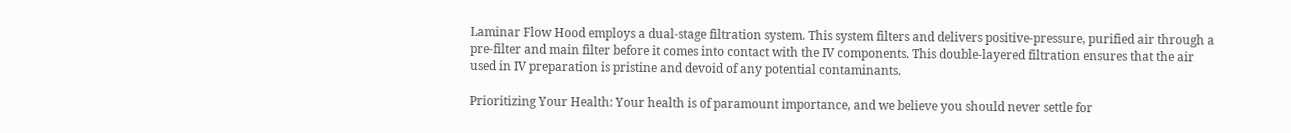Laminar Flow Hood employs a dual-stage filtration system. This system filters and delivers positive-pressure, purified air through a pre-filter and main filter before it comes into contact with the IV components. This double-layered filtration ensures that the air used in IV preparation is pristine and devoid of any potential contaminants.

Prioritizing Your Health: Your health is of paramount importance, and we believe you should never settle for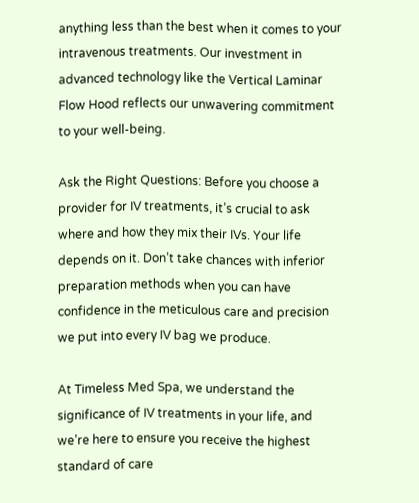anything less than the best when it comes to your intravenous treatments. Our investment in advanced technology like the Vertical Laminar Flow Hood reflects our unwavering commitment to your well-being.

Ask the Right Questions: Before you choose a provider for IV treatments, it’s crucial to ask where and how they mix their IVs. Your life depends on it. Don’t take chances with inferior preparation methods when you can have confidence in the meticulous care and precision we put into every IV bag we produce.

At Timeless Med Spa, we understand the significance of IV treatments in your life, and we’re here to ensure you receive the highest standard of care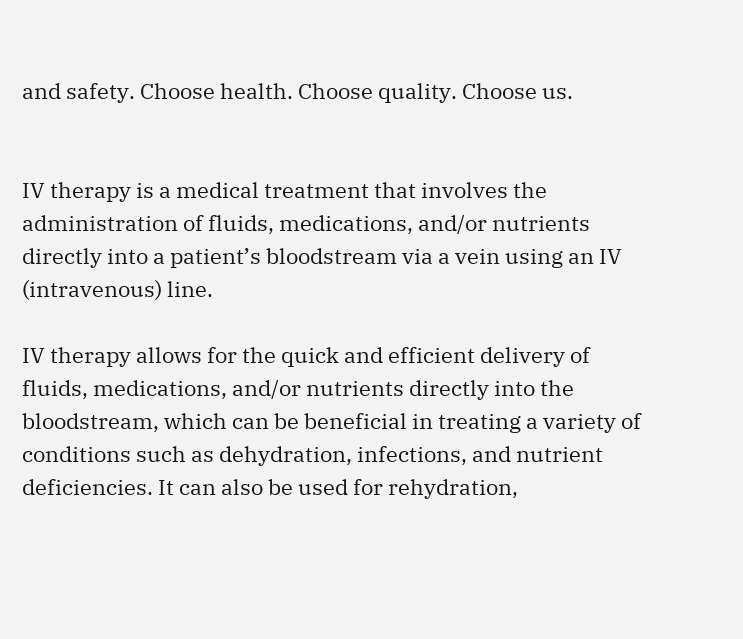and safety. Choose health. Choose quality. Choose us.


IV therapy is a medical treatment that involves the administration of fluids, medications, and/or nutrients directly into a patient’s bloodstream via a vein using an IV (intravenous) line.

IV therapy allows for the quick and efficient delivery of fluids, medications, and/or nutrients directly into the bloodstream, which can be beneficial in treating a variety of conditions such as dehydration, infections, and nutrient deficiencies. It can also be used for rehydration,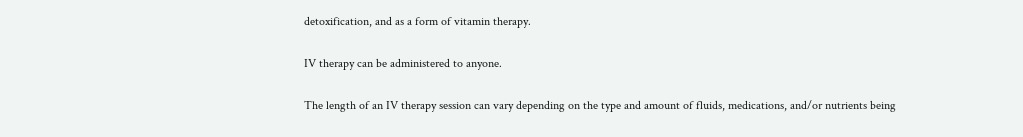detoxification, and as a form of vitamin therapy.

IV therapy can be administered to anyone.

The length of an IV therapy session can vary depending on the type and amount of fluids, medications, and/or nutrients being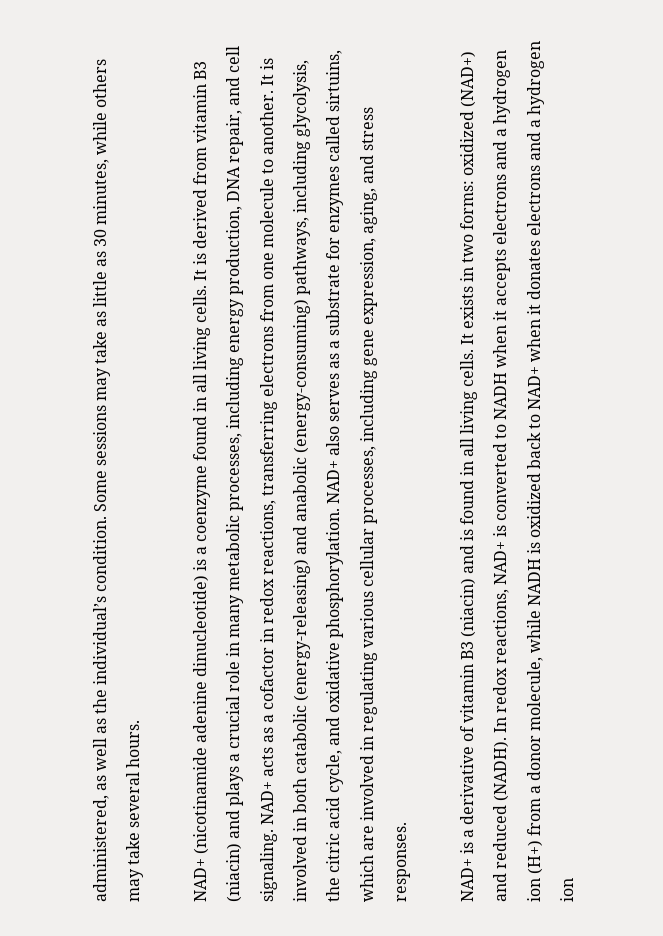administered, as well as the individual’s condition. Some sessions may take as little as 30 minutes, while others may take several hours.

NAD+ (nicotinamide adenine dinucleotide) is a coenzyme found in all living cells. It is derived from vitamin B3 (niacin) and plays a crucial role in many metabolic processes, including energy production, DNA repair, and cell signaling. NAD+ acts as a cofactor in redox reactions, transferring electrons from one molecule to another. It is involved in both catabolic (energy-releasing) and anabolic (energy-consuming) pathways, including glycolysis, the citric acid cycle, and oxidative phosphorylation. NAD+ also serves as a substrate for enzymes called sirtuins, which are involved in regulating various cellular processes, including gene expression, aging, and stress responses.

NAD+ is a derivative of vitamin B3 (niacin) and is found in all living cells. It exists in two forms: oxidized (NAD+) and reduced (NADH). In redox reactions, NAD+ is converted to NADH when it accepts electrons and a hydrogen ion (H+) from a donor molecule, while NADH is oxidized back to NAD+ when it donates electrons and a hydrogen ion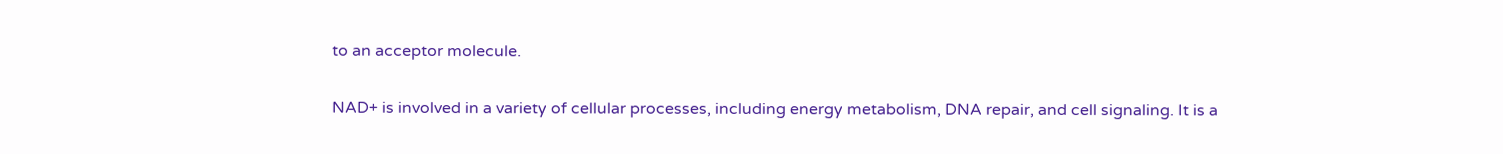to an acceptor molecule.

NAD+ is involved in a variety of cellular processes, including energy metabolism, DNA repair, and cell signaling. It is a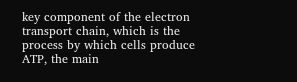key component of the electron transport chain, which is the process by which cells produce ATP, the main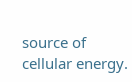source of cellular energy.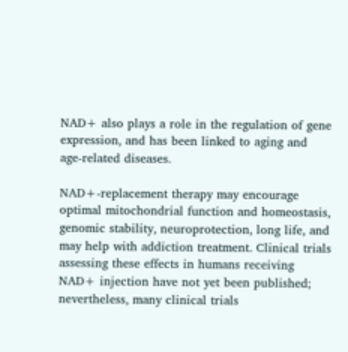NAD+ also plays a role in the regulation of gene expression, and has been linked to aging and age-related diseases.

NAD+-replacement therapy may encourage optimal mitochondrial function and homeostasis, genomic stability, neuroprotection, long life, and may help with addiction treatment. Clinical trials assessing these effects in humans receiving NAD+ injection have not yet been published; nevertheless, many clinical trials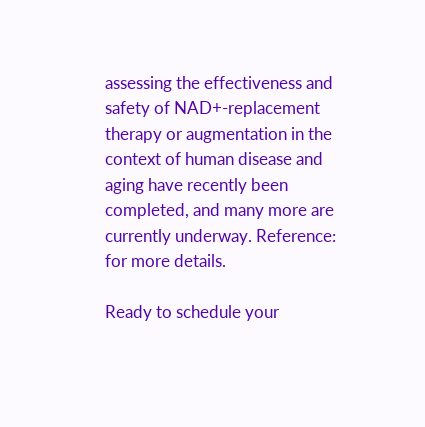assessing the effectiveness and safety of NAD+-replacement therapy or augmentation in the context of human disease and aging have recently been completed, and many more are currently underway. Reference: for more details.

Ready to schedule your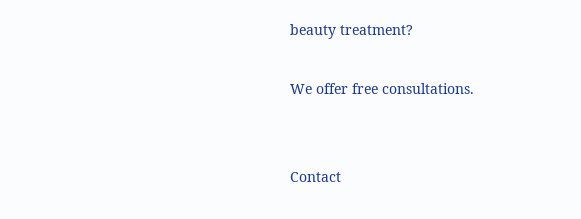beauty treatment?

We offer free consultations.


Contact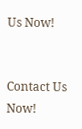Us Now!


Contact Us Now!